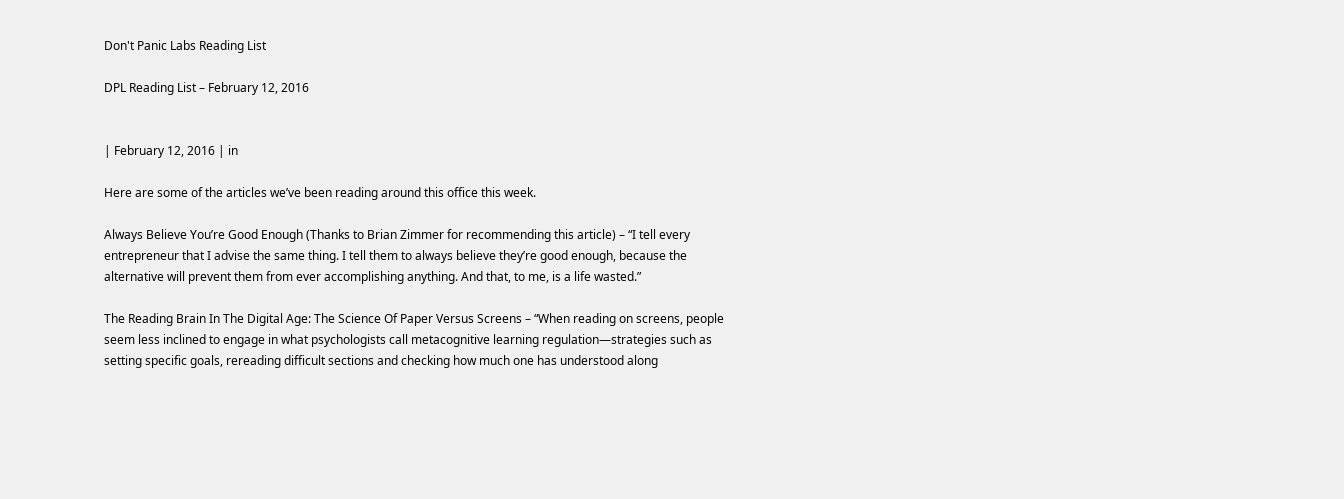Don't Panic Labs Reading List

DPL Reading List – February 12, 2016


| February 12, 2016 | in

Here are some of the articles we’ve been reading around this office this week.

Always Believe You’re Good Enough (Thanks to Brian Zimmer for recommending this article) – “I tell every entrepreneur that I advise the same thing. I tell them to always believe they’re good enough, because the alternative will prevent them from ever accomplishing anything. And that, to me, is a life wasted.”

The Reading Brain In The Digital Age: The Science Of Paper Versus Screens – “When reading on screens, people seem less inclined to engage in what psychologists call metacognitive learning regulation—strategies such as setting specific goals, rereading difficult sections and checking how much one has understood along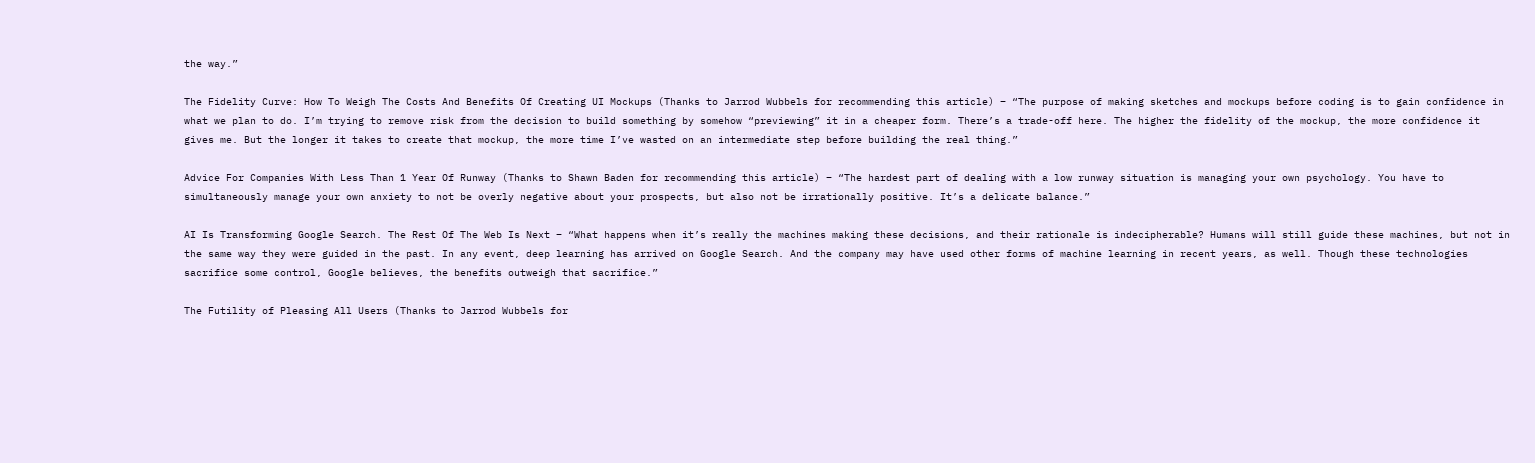the way.”

The Fidelity Curve: How To Weigh The Costs And Benefits Of Creating UI Mockups (Thanks to Jarrod Wubbels for recommending this article) – “The purpose of making sketches and mockups before coding is to gain confidence in what we plan to do. I’m trying to remove risk from the decision to build something by somehow “previewing” it in a cheaper form. There’s a trade-off here. The higher the fidelity of the mockup, the more confidence it gives me. But the longer it takes to create that mockup, the more time I’ve wasted on an intermediate step before building the real thing.”

Advice For Companies With Less Than 1 Year Of Runway (Thanks to Shawn Baden for recommending this article) – “The hardest part of dealing with a low runway situation is managing your own psychology. You have to simultaneously manage your own anxiety to not be overly negative about your prospects, but also not be irrationally positive. It’s a delicate balance.”

AI Is Transforming Google Search. The Rest Of The Web Is Next – “What happens when it’s really the machines making these decisions, and their rationale is indecipherable? Humans will still guide these machines, but not in the same way they were guided in the past. In any event, deep learning has arrived on Google Search. And the company may have used other forms of machine learning in recent years, as well. Though these technologies sacrifice some control, Google believes, the benefits outweigh that sacrifice.”

The Futility of Pleasing All Users (Thanks to Jarrod Wubbels for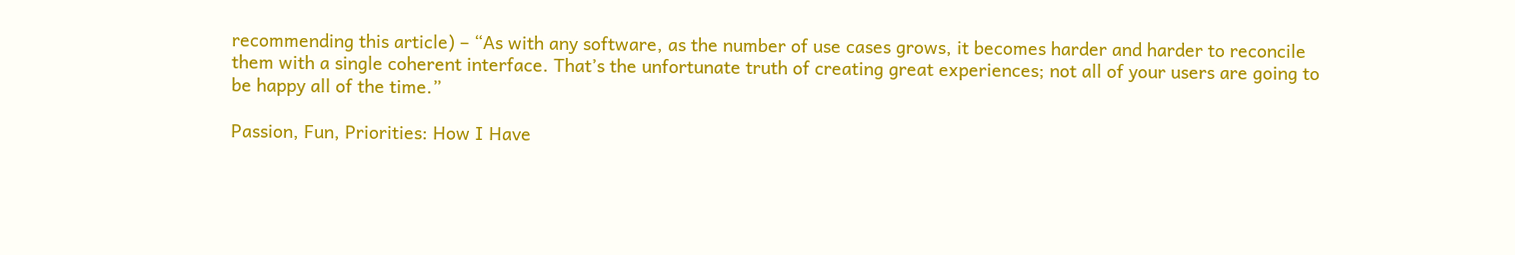recommending this article) – “As with any software, as the number of use cases grows, it becomes harder and harder to reconcile them with a single coherent interface. That’s the unfortunate truth of creating great experiences; not all of your users are going to be happy all of the time.”

Passion, Fun, Priorities: How I Have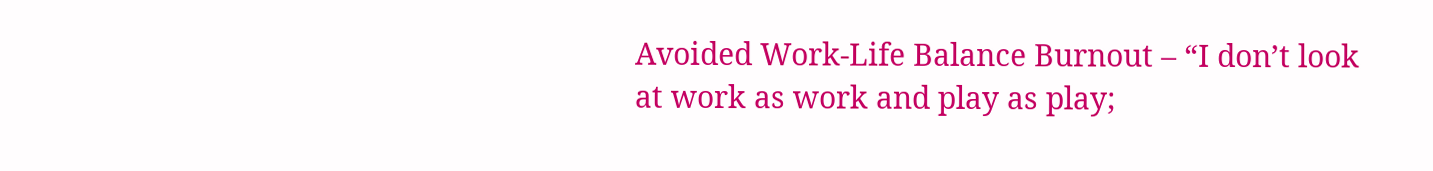Avoided Work-Life Balance Burnout – “I don’t look at work as work and play as play;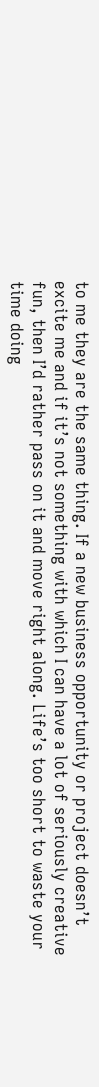to me they are the same thing. If a new business opportunity or project doesn’t excite me and if it’s not something with which I can have a lot of seriously creative fun, then I’d rather pass on it and move right along. Life’s too short to waste your time doing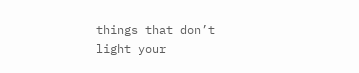things that don’t light your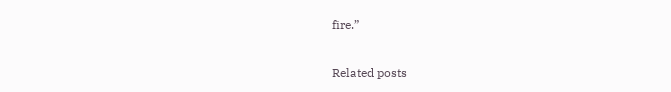fire.”

Related posts